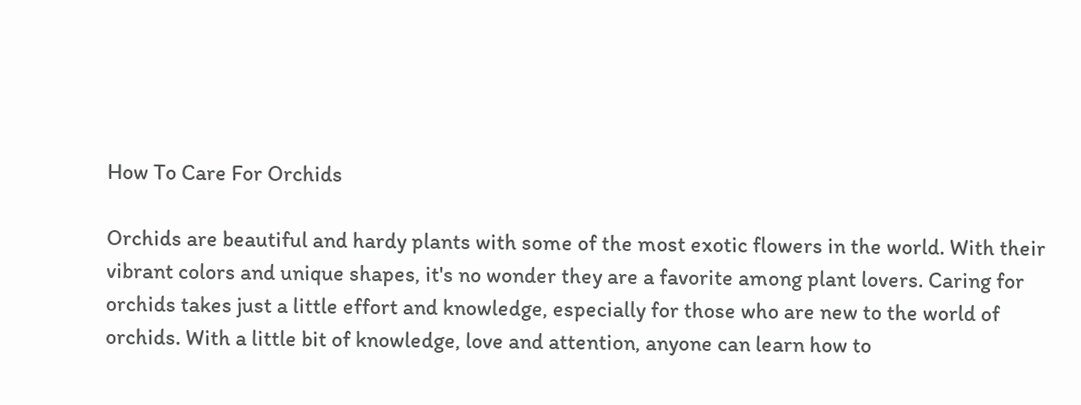How To Care For Orchids

Orchids are beautiful and hardy plants with some of the most exotic flowers in the world. With their vibrant colors and unique shapes, it's no wonder they are a favorite among plant lovers. Caring for orchids takes just a little effort and knowledge, especially for those who are new to the world of orchids. With a little bit of knowledge, love and attention, anyone can learn how to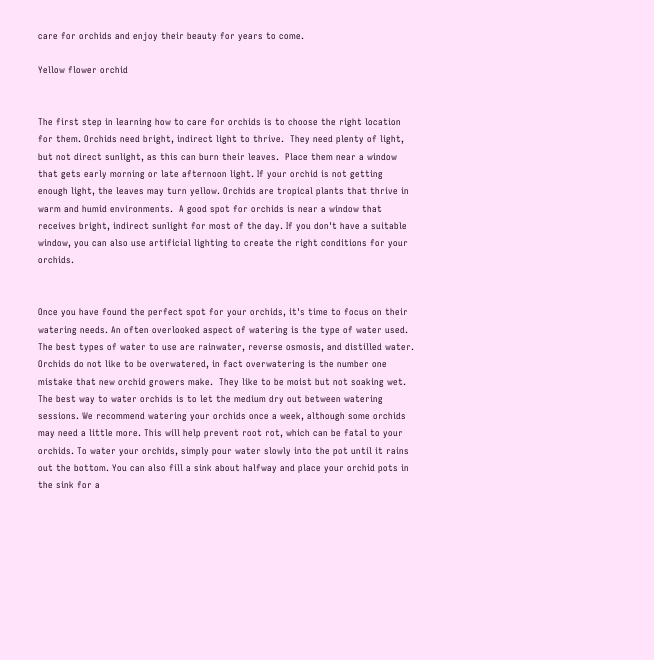care for orchids and enjoy their beauty for years to come.

Yellow flower orchid


The first step in learning how to care for orchids is to choose the right location for them. Orchids need bright, indirect light to thrive.  They need plenty of light, but not direct sunlight, as this can burn their leaves.  Place them near a window that gets early morning or late afternoon light. If your orchid is not getting enough light, the leaves may turn yellow. Orchids are tropical plants that thrive in warm and humid environments.  A good spot for orchids is near a window that receives bright, indirect sunlight for most of the day. If you don't have a suitable window, you can also use artificial lighting to create the right conditions for your orchids.


Once you have found the perfect spot for your orchids, it's time to focus on their watering needs. An often overlooked aspect of watering is the type of water used. The best types of water to use are rainwater, reverse osmosis, and distilled water. Orchids do not like to be overwatered, in fact overwatering is the number one mistake that new orchid growers make.  They like to be moist but not soaking wet. The best way to water orchids is to let the medium dry out between watering sessions. We recommend watering your orchids once a week, although some orchids may need a little more. This will help prevent root rot, which can be fatal to your orchids. To water your orchids, simply pour water slowly into the pot until it rains out the bottom. You can also fill a sink about halfway and place your orchid pots in the sink for a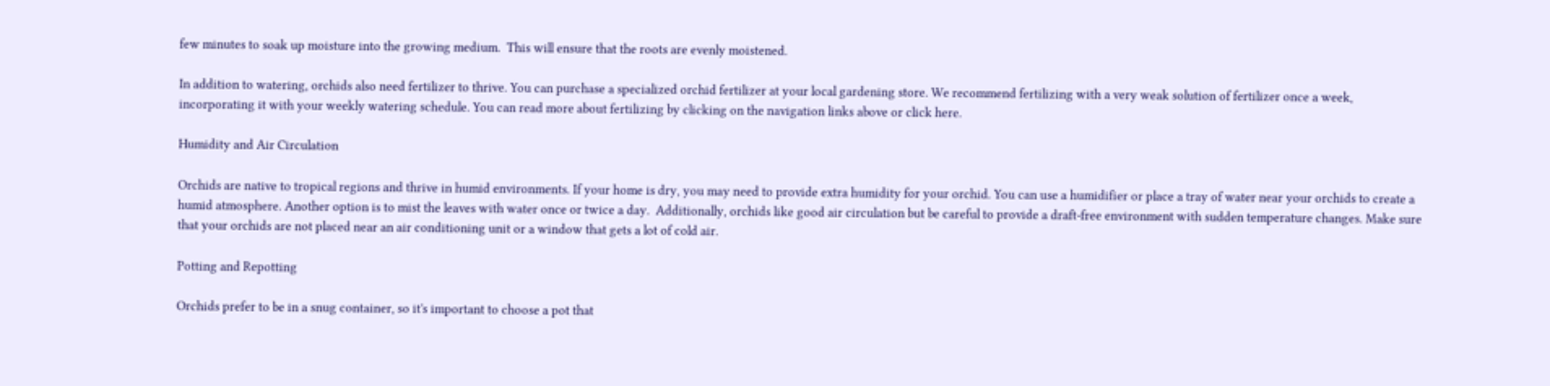few minutes to soak up moisture into the growing medium.  This will ensure that the roots are evenly moistened.

In addition to watering, orchids also need fertilizer to thrive. You can purchase a specialized orchid fertilizer at your local gardening store. We recommend fertilizing with a very weak solution of fertilizer once a week, incorporating it with your weekly watering schedule. You can read more about fertilizing by clicking on the navigation links above or click here.

Humidity and Air Circulation

Orchids are native to tropical regions and thrive in humid environments. If your home is dry, you may need to provide extra humidity for your orchid. You can use a humidifier or place a tray of water near your orchids to create a humid atmosphere. Another option is to mist the leaves with water once or twice a day.  Additionally, orchids like good air circulation but be careful to provide a draft-free environment with sudden temperature changes. Make sure that your orchids are not placed near an air conditioning unit or a window that gets a lot of cold air.

Potting and Repotting

Orchids prefer to be in a snug container, so it's important to choose a pot that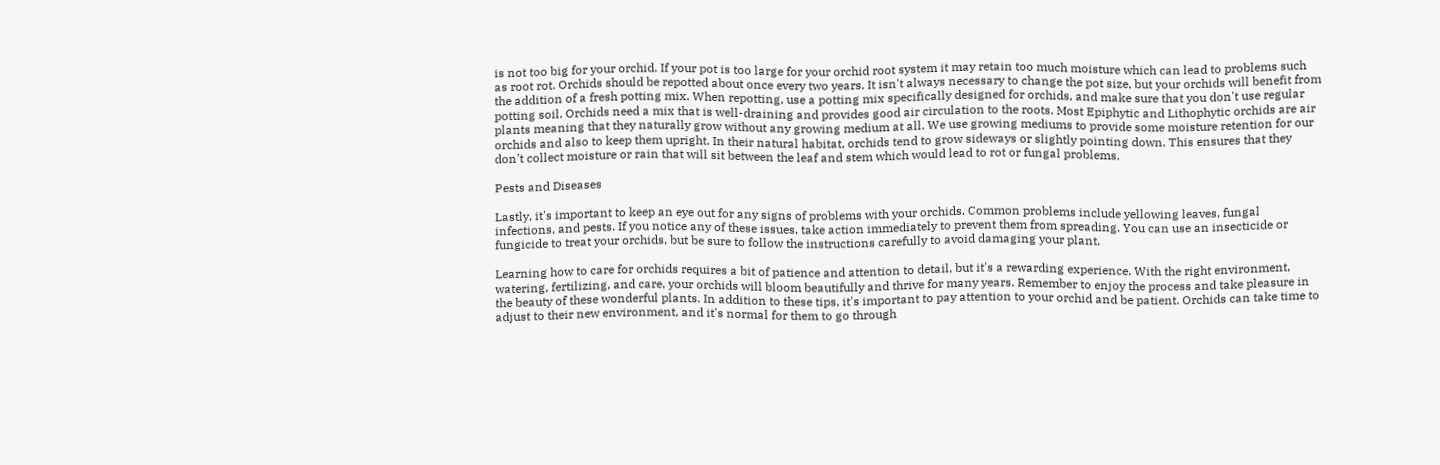is not too big for your orchid. If your pot is too large for your orchid root system it may retain too much moisture which can lead to problems such as root rot. Orchids should be repotted about once every two years. It isn't always necessary to change the pot size, but your orchids will benefit from the addition of a fresh potting mix. When repotting, use a potting mix specifically designed for orchids, and make sure that you don't use regular potting soil. Orchids need a mix that is well-draining and provides good air circulation to the roots. Most Epiphytic and Lithophytic orchids are air plants meaning that they naturally grow without any growing medium at all. We use growing mediums to provide some moisture retention for our orchids and also to keep them upright. In their natural habitat, orchids tend to grow sideways or slightly pointing down. This ensures that they don't collect moisture or rain that will sit between the leaf and stem which would lead to rot or fungal problems.

Pests and Diseases

Lastly, it's important to keep an eye out for any signs of problems with your orchids. Common problems include yellowing leaves, fungal infections, and pests. If you notice any of these issues, take action immediately to prevent them from spreading. You can use an insecticide or fungicide to treat your orchids, but be sure to follow the instructions carefully to avoid damaging your plant.

Learning how to care for orchids requires a bit of patience and attention to detail, but it's a rewarding experience. With the right environment, watering, fertilizing, and care, your orchids will bloom beautifully and thrive for many years. Remember to enjoy the process and take pleasure in the beauty of these wonderful plants. In addition to these tips, it's important to pay attention to your orchid and be patient. Orchids can take time to adjust to their new environment, and it's normal for them to go through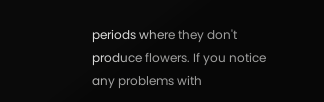periods where they don't produce flowers. If you notice any problems with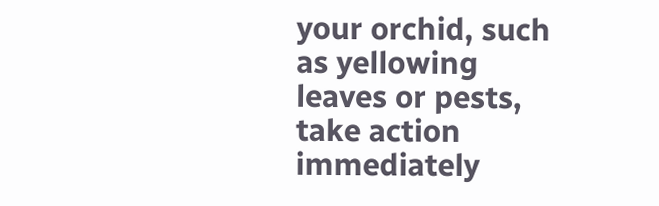your orchid, such as yellowing leaves or pests, take action immediately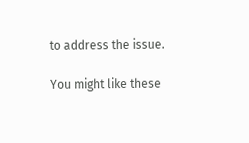to address the issue.

You might like these